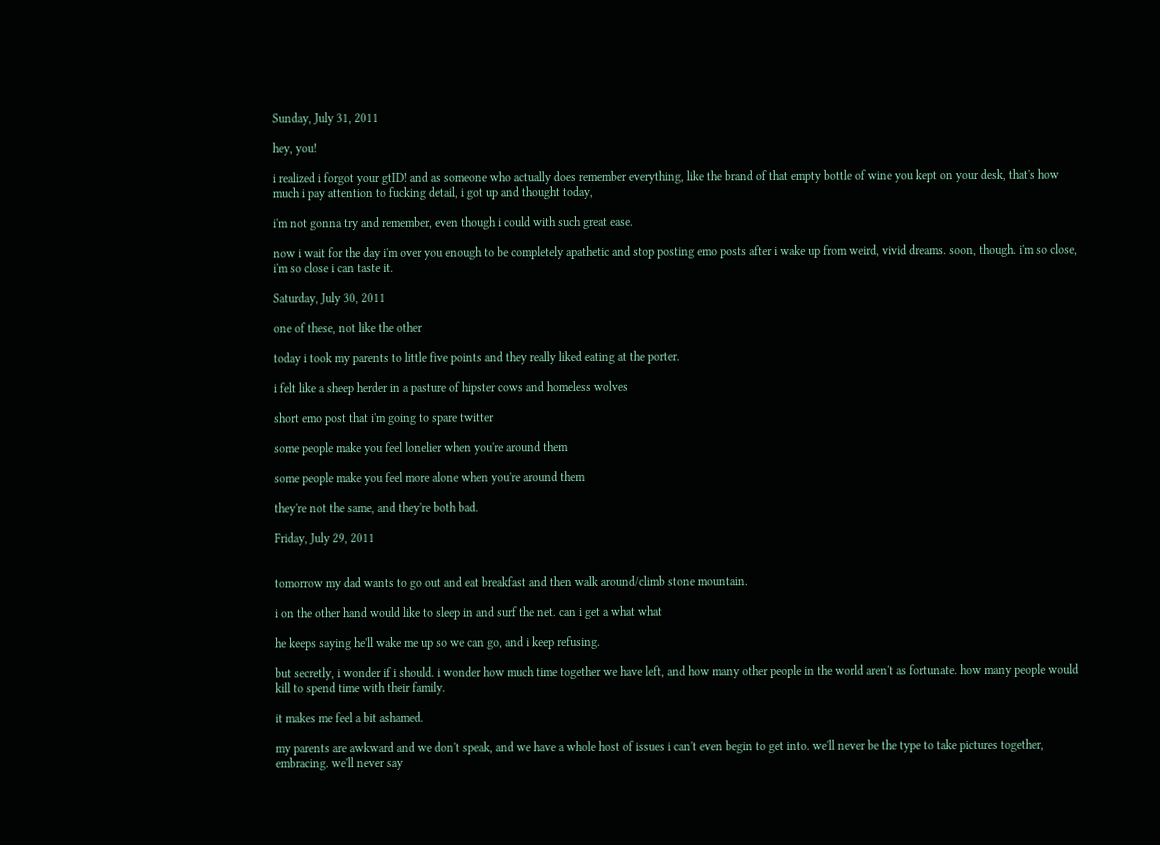Sunday, July 31, 2011

hey, you!

i realized i forgot your gtID! and as someone who actually does remember everything, like the brand of that empty bottle of wine you kept on your desk, that's how much i pay attention to fucking detail, i got up and thought today,

i'm not gonna try and remember, even though i could with such great ease.

now i wait for the day i'm over you enough to be completely apathetic and stop posting emo posts after i wake up from weird, vivid dreams. soon, though. i'm so close, i'm so close i can taste it.

Saturday, July 30, 2011

one of these, not like the other

today i took my parents to little five points and they really liked eating at the porter.

i felt like a sheep herder in a pasture of hipster cows and homeless wolves

short emo post that i'm going to spare twitter

some people make you feel lonelier when you're around them

some people make you feel more alone when you're around them

they're not the same, and they're both bad.

Friday, July 29, 2011


tomorrow my dad wants to go out and eat breakfast and then walk around/climb stone mountain.

i on the other hand would like to sleep in and surf the net. can i get a what what

he keeps saying he'll wake me up so we can go, and i keep refusing.

but secretly, i wonder if i should. i wonder how much time together we have left, and how many other people in the world aren't as fortunate. how many people would kill to spend time with their family.

it makes me feel a bit ashamed.

my parents are awkward and we don't speak, and we have a whole host of issues i can't even begin to get into. we'll never be the type to take pictures together, embracing. we'll never say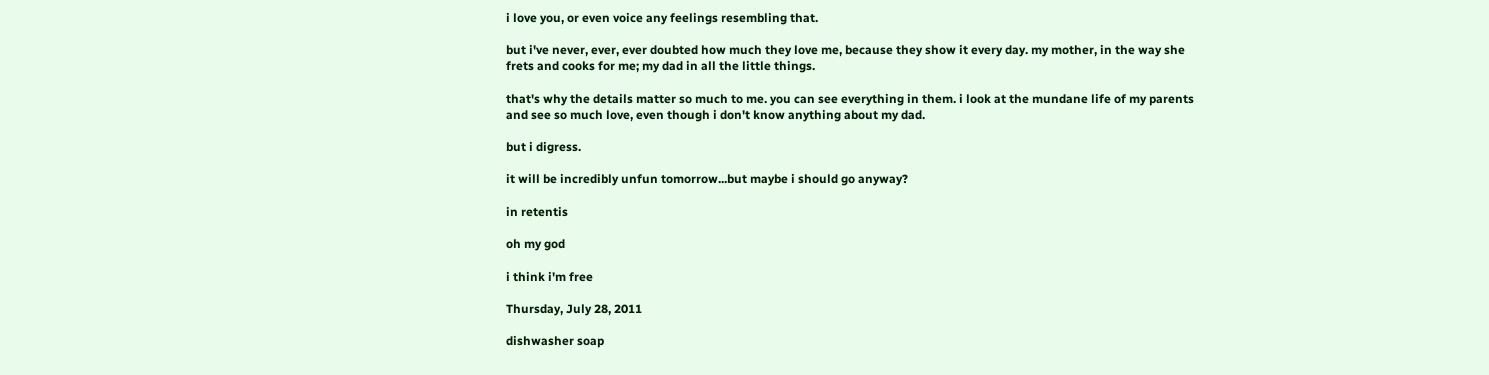i love you, or even voice any feelings resembling that.

but i've never, ever, ever doubted how much they love me, because they show it every day. my mother, in the way she frets and cooks for me; my dad in all the little things.

that's why the details matter so much to me. you can see everything in them. i look at the mundane life of my parents and see so much love, even though i don't know anything about my dad.

but i digress.

it will be incredibly unfun tomorrow...but maybe i should go anyway?

in retentis

oh my god

i think i'm free

Thursday, July 28, 2011

dishwasher soap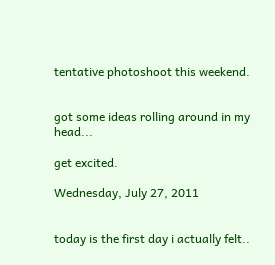tentative photoshoot this weekend.


got some ideas rolling around in my head...

get excited.

Wednesday, July 27, 2011


today is the first day i actually felt..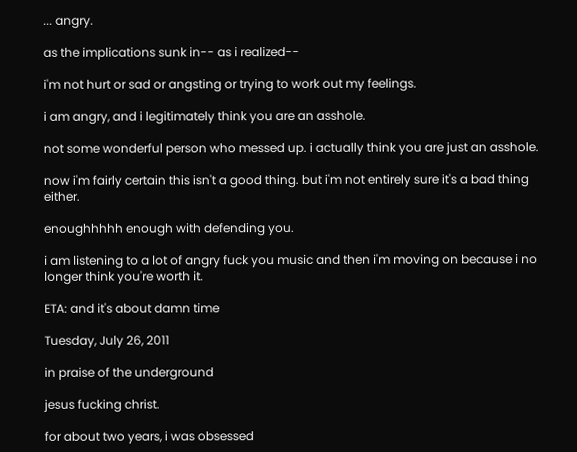... angry.

as the implications sunk in-- as i realized--

i'm not hurt or sad or angsting or trying to work out my feelings.

i am angry, and i legitimately think you are an asshole.

not some wonderful person who messed up. i actually think you are just an asshole.

now i'm fairly certain this isn't a good thing. but i'm not entirely sure it's a bad thing either.

enoughhhhh enough with defending you.

i am listening to a lot of angry fuck you music and then i'm moving on because i no longer think you're worth it.

ETA: and it's about damn time

Tuesday, July 26, 2011

in praise of the underground

jesus fucking christ.

for about two years, i was obsessed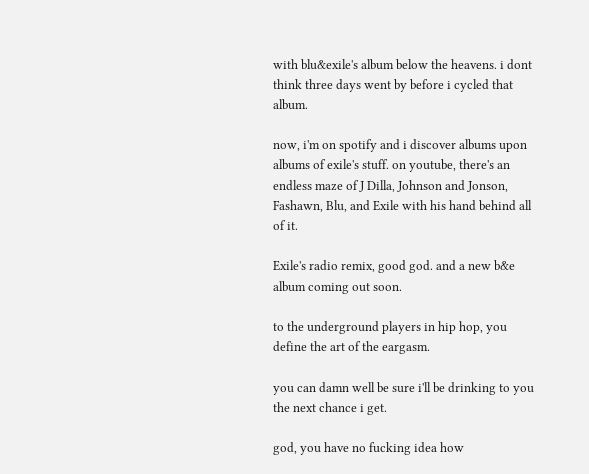with blu&exile's album below the heavens. i dont think three days went by before i cycled that album.

now, i'm on spotify and i discover albums upon albums of exile's stuff. on youtube, there's an endless maze of J Dilla, Johnson and Jonson, Fashawn, Blu, and Exile with his hand behind all of it.

Exile's radio remix, good god. and a new b&e album coming out soon.

to the underground players in hip hop, you define the art of the eargasm.

you can damn well be sure i'll be drinking to you the next chance i get.

god, you have no fucking idea how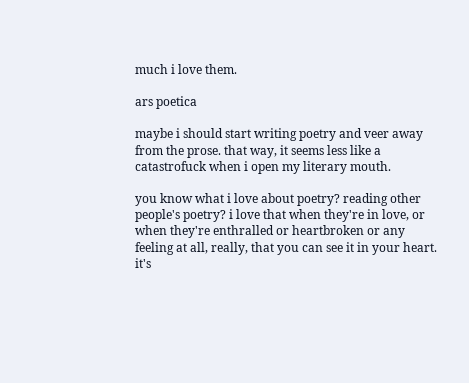much i love them.

ars poetica

maybe i should start writing poetry and veer away from the prose. that way, it seems less like a catastrofuck when i open my literary mouth.

you know what i love about poetry? reading other people's poetry? i love that when they're in love, or when they're enthralled or heartbroken or any feeling at all, really, that you can see it in your heart. it's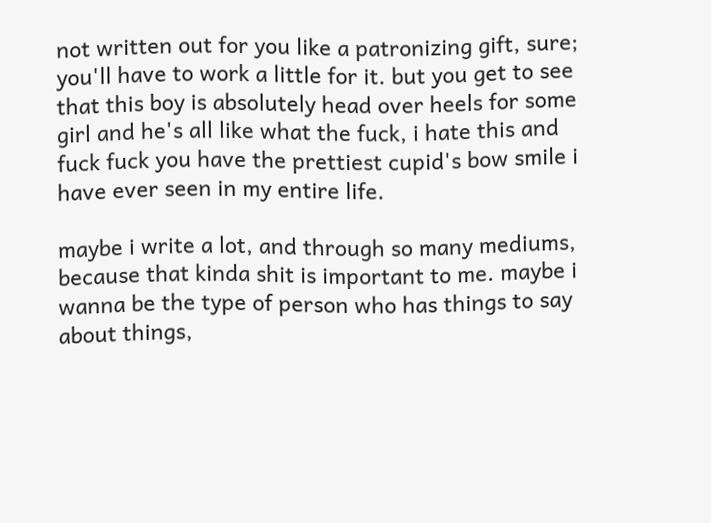not written out for you like a patronizing gift, sure; you'll have to work a little for it. but you get to see that this boy is absolutely head over heels for some girl and he's all like what the fuck, i hate this and fuck fuck you have the prettiest cupid's bow smile i have ever seen in my entire life.

maybe i write a lot, and through so many mediums, because that kinda shit is important to me. maybe i wanna be the type of person who has things to say about things,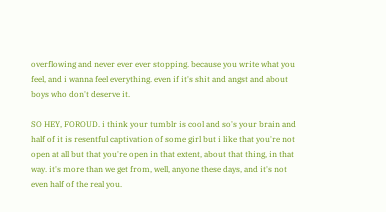overflowing and never ever ever stopping. because you write what you feel, and i wanna feel everything. even if it's shit and angst and about boys who don't deserve it.

SO HEY, FOROUD. i think your tumblr is cool and so's your brain and half of it is resentful captivation of some girl but i like that you're not open at all but that you're open in that extent, about that thing, in that way. it's more than we get from, well, anyone these days, and it's not even half of the real you.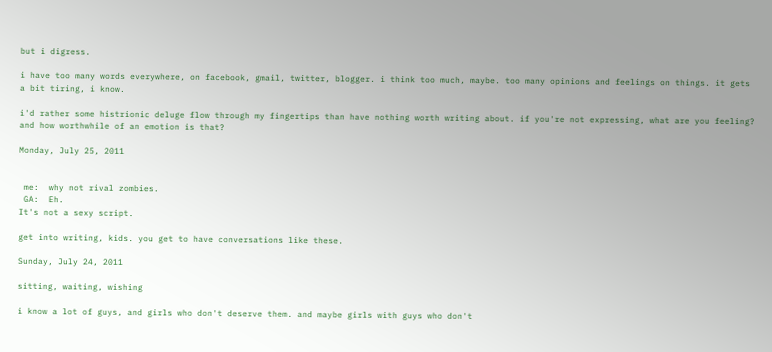but i digress.

i have too many words everywhere, on facebook, gmail, twitter, blogger. i think too much, maybe. too many opinions and feelings on things. it gets a bit tiring, i know.

i'd rather some histrionic deluge flow through my fingertips than have nothing worth writing about. if you're not expressing, what are you feeling? and how worthwhile of an emotion is that?

Monday, July 25, 2011


 me:  why not rival zombies.
 GA:  Eh.
It's not a sexy script.

get into writing, kids. you get to have conversations like these.

Sunday, July 24, 2011

sitting, waiting, wishing

i know a lot of guys, and girls who don't deserve them. and maybe girls with guys who don't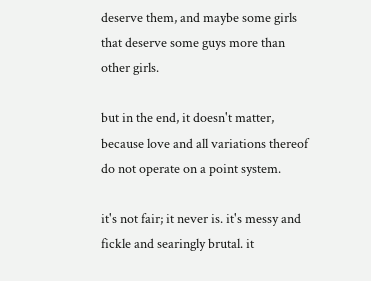deserve them, and maybe some girls that deserve some guys more than other girls.

but in the end, it doesn't matter, because love and all variations thereof do not operate on a point system.

it's not fair; it never is. it's messy and fickle and searingly brutal. it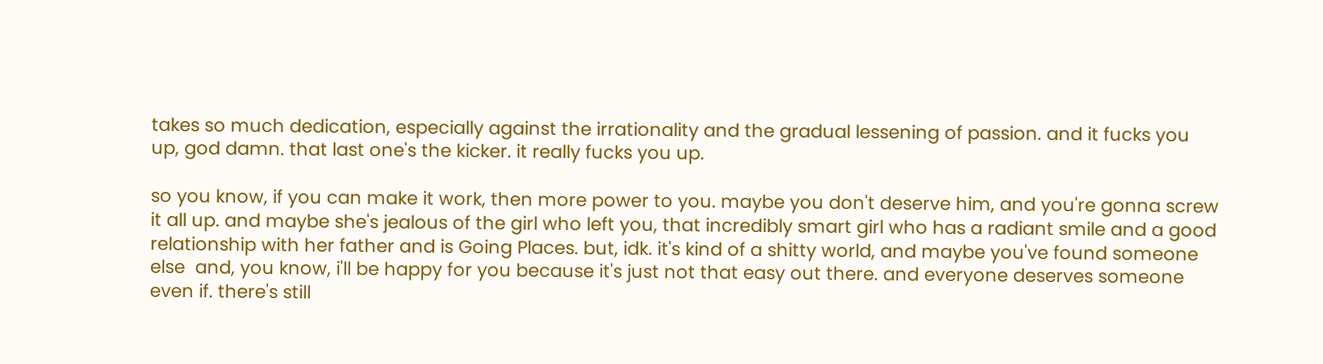takes so much dedication, especially against the irrationality and the gradual lessening of passion. and it fucks you up, god damn. that last one's the kicker. it really fucks you up.

so you know, if you can make it work, then more power to you. maybe you don't deserve him, and you're gonna screw it all up. and maybe she's jealous of the girl who left you, that incredibly smart girl who has a radiant smile and a good relationship with her father and is Going Places. but, idk. it's kind of a shitty world, and maybe you've found someone else  and, you know, i'll be happy for you because it's just not that easy out there. and everyone deserves someone even if. there's still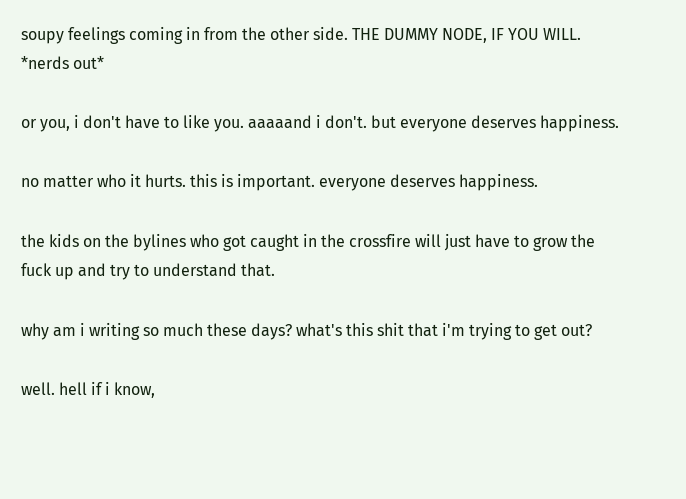soupy feelings coming in from the other side. THE DUMMY NODE, IF YOU WILL. *nerds out*

or you, i don't have to like you. aaaaand i don't. but everyone deserves happiness.

no matter who it hurts. this is important. everyone deserves happiness.

the kids on the bylines who got caught in the crossfire will just have to grow the fuck up and try to understand that.

why am i writing so much these days? what's this shit that i'm trying to get out?

well. hell if i know,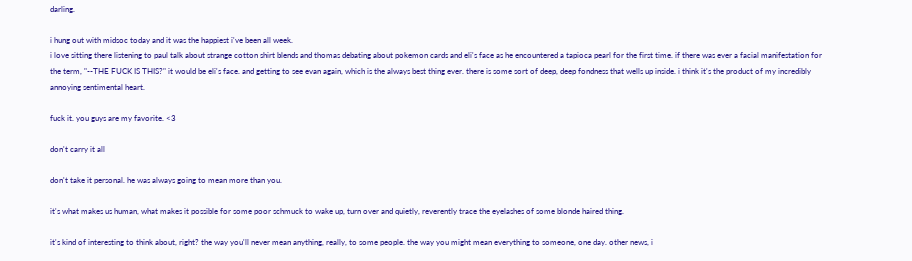darling.

i hung out with midsoc today and it was the happiest i've been all week.
i love sitting there listening to paul talk about strange cotton shirt blends and thomas debating about pokemon cards and eli's face as he encountered a tapioca pearl for the first time. if there was ever a facial manifestation for the term, "--THE FUCK IS THIS?" it would be eli's face. and getting to see evan again, which is the always best thing ever. there is some sort of deep, deep fondness that wells up inside. i think it's the product of my incredibly annoying sentimental heart.

fuck it. you guys are my favorite. <3

don't carry it all

don't take it personal. he was always going to mean more than you.

it's what makes us human, what makes it possible for some poor schmuck to wake up, turn over and quietly, reverently trace the eyelashes of some blonde haired thing.

it's kind of interesting to think about, right? the way you'll never mean anything, really, to some people. the way you might mean everything to someone, one day. other news, i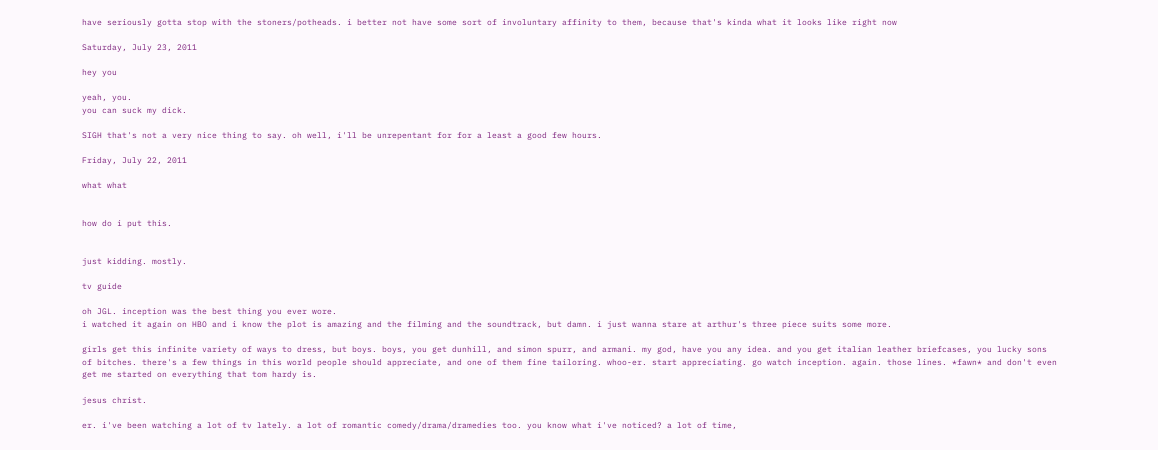have seriously gotta stop with the stoners/potheads. i better not have some sort of involuntary affinity to them, because that's kinda what it looks like right now

Saturday, July 23, 2011

hey you

yeah, you.
you can suck my dick.

SIGH that's not a very nice thing to say. oh well, i'll be unrepentant for for a least a good few hours.

Friday, July 22, 2011

what what


how do i put this.


just kidding. mostly.

tv guide

oh JGL. inception was the best thing you ever wore.
i watched it again on HBO and i know the plot is amazing and the filming and the soundtrack, but damn. i just wanna stare at arthur's three piece suits some more.

girls get this infinite variety of ways to dress, but boys. boys, you get dunhill, and simon spurr, and armani. my god, have you any idea. and you get italian leather briefcases, you lucky sons of bitches. there's a few things in this world people should appreciate, and one of them fine tailoring. whoo-er. start appreciating. go watch inception. again. those lines. *fawn* and don't even get me started on everything that tom hardy is.

jesus christ.

er. i've been watching a lot of tv lately. a lot of romantic comedy/drama/dramedies too. you know what i've noticed? a lot of time,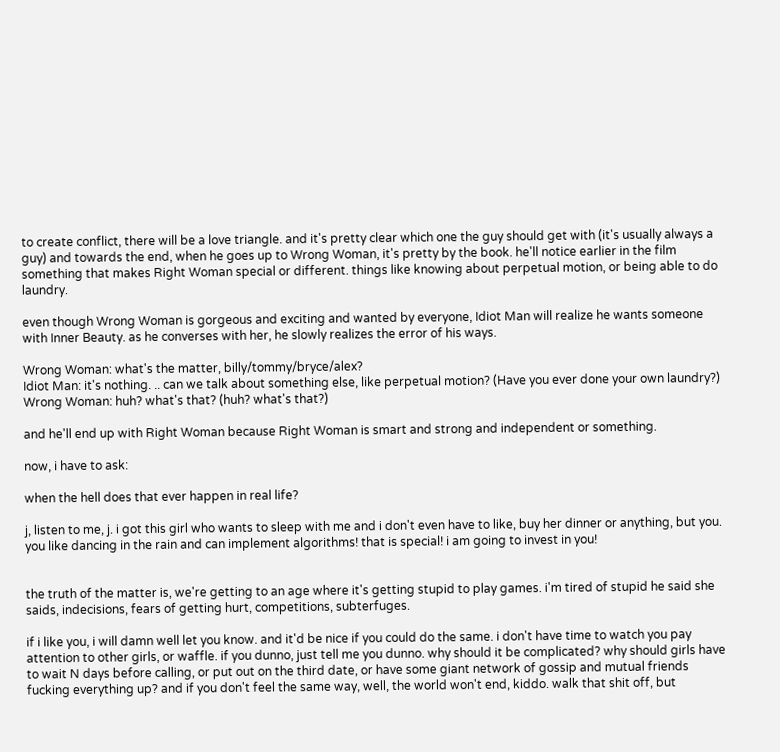to create conflict, there will be a love triangle. and it's pretty clear which one the guy should get with (it's usually always a guy) and towards the end, when he goes up to Wrong Woman, it's pretty by the book. he'll notice earlier in the film something that makes Right Woman special or different. things like knowing about perpetual motion, or being able to do laundry.

even though Wrong Woman is gorgeous and exciting and wanted by everyone, Idiot Man will realize he wants someone with Inner Beauty. as he converses with her, he slowly realizes the error of his ways.

Wrong Woman: what's the matter, billy/tommy/bryce/alex?
Idiot Man: it's nothing. .. can we talk about something else, like perpetual motion? (Have you ever done your own laundry?)
Wrong Woman: huh? what's that? (huh? what's that?)

and he'll end up with Right Woman because Right Woman is smart and strong and independent or something.

now, i have to ask:

when the hell does that ever happen in real life?

j, listen to me, j. i got this girl who wants to sleep with me and i don't even have to like, buy her dinner or anything, but you. you like dancing in the rain and can implement algorithms! that is special! i am going to invest in you!


the truth of the matter is, we're getting to an age where it's getting stupid to play games. i'm tired of stupid he said she saids, indecisions, fears of getting hurt, competitions, subterfuges.

if i like you, i will damn well let you know. and it'd be nice if you could do the same. i don't have time to watch you pay attention to other girls, or waffle. if you dunno, just tell me you dunno. why should it be complicated? why should girls have to wait N days before calling, or put out on the third date, or have some giant network of gossip and mutual friends fucking everything up? and if you don't feel the same way, well, the world won't end, kiddo. walk that shit off, but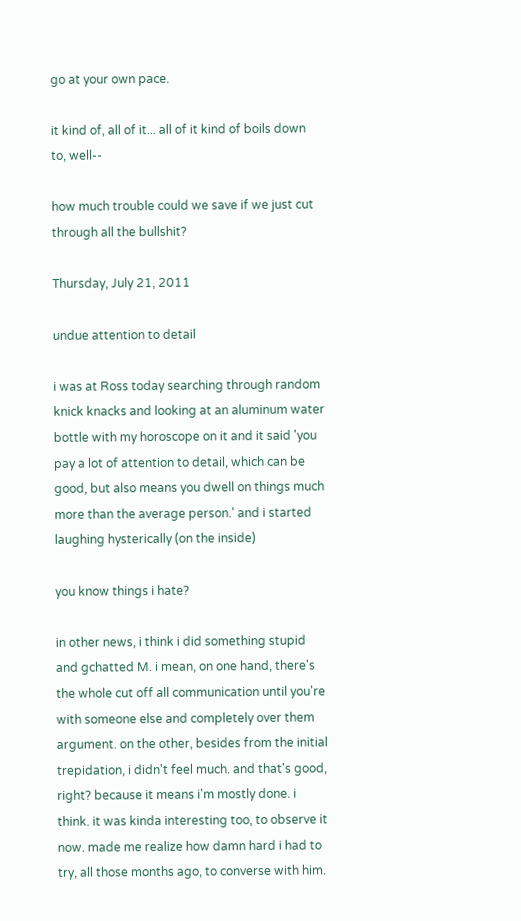go at your own pace.

it kind of, all of it... all of it kind of boils down to, well--

how much trouble could we save if we just cut through all the bullshit?

Thursday, July 21, 2011

undue attention to detail

i was at Ross today searching through random knick knacks and looking at an aluminum water bottle with my horoscope on it and it said 'you pay a lot of attention to detail, which can be good, but also means you dwell on things much more than the average person.' and i started laughing hysterically (on the inside)

you know things i hate?

in other news, i think i did something stupid and gchatted M. i mean, on one hand, there's the whole cut off all communication until you're with someone else and completely over them argument. on the other, besides from the initial trepidation, i didn't feel much. and that's good, right? because it means i'm mostly done. i think. it was kinda interesting too, to observe it now. made me realize how damn hard i had to try, all those months ago, to converse with him.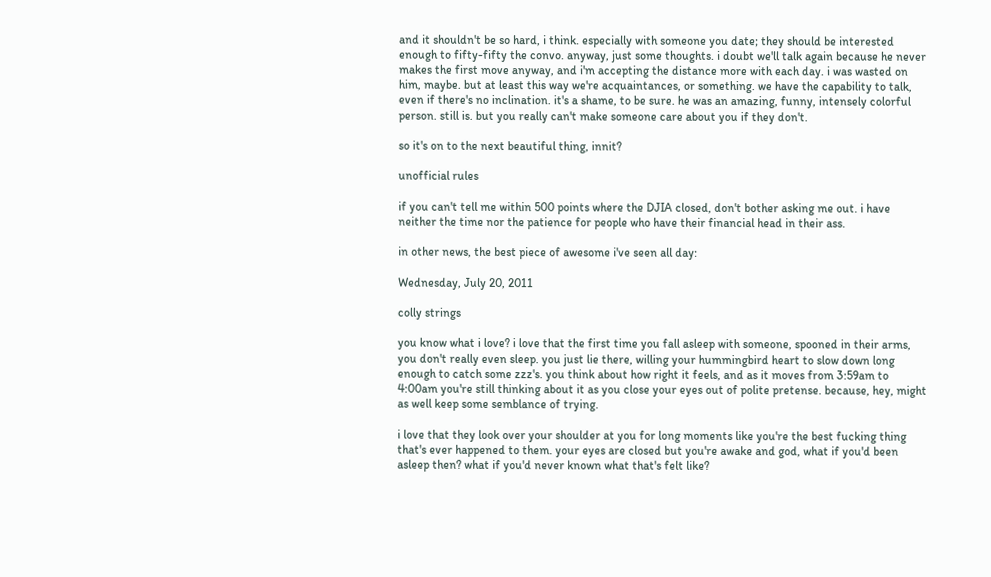and it shouldn't be so hard, i think. especially with someone you date; they should be interested enough to fifty-fifty the convo. anyway, just some thoughts. i doubt we'll talk again because he never makes the first move anyway, and i'm accepting the distance more with each day. i was wasted on him, maybe. but at least this way we're acquaintances, or something. we have the capability to talk, even if there's no inclination. it's a shame, to be sure. he was an amazing, funny, intensely colorful person. still is. but you really can't make someone care about you if they don't.

so it's on to the next beautiful thing, innit?

unofficial rules

if you can't tell me within 500 points where the DJIA closed, don't bother asking me out. i have neither the time nor the patience for people who have their financial head in their ass.

in other news, the best piece of awesome i've seen all day:

Wednesday, July 20, 2011

colly strings

you know what i love? i love that the first time you fall asleep with someone, spooned in their arms, you don't really even sleep. you just lie there, willing your hummingbird heart to slow down long enough to catch some zzz's. you think about how right it feels, and as it moves from 3:59am to 4:00am you're still thinking about it as you close your eyes out of polite pretense. because, hey, might as well keep some semblance of trying.

i love that they look over your shoulder at you for long moments like you're the best fucking thing that's ever happened to them. your eyes are closed but you're awake and god, what if you'd been asleep then? what if you'd never known what that's felt like?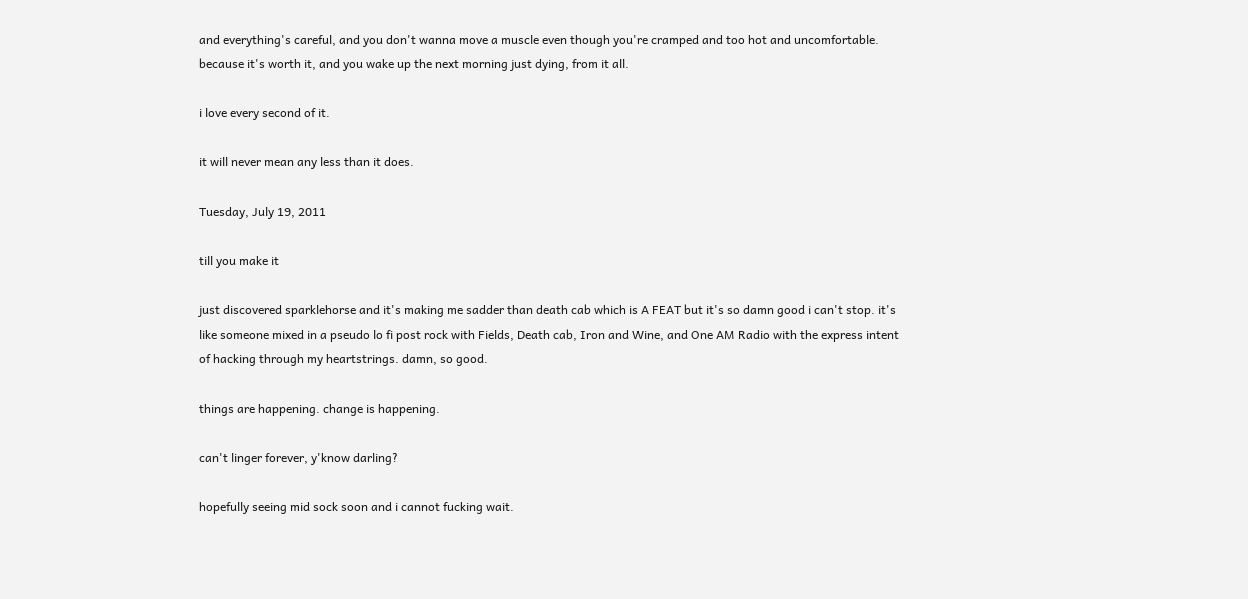and everything's careful, and you don't wanna move a muscle even though you're cramped and too hot and uncomfortable. because it's worth it, and you wake up the next morning just dying, from it all.

i love every second of it.

it will never mean any less than it does.

Tuesday, July 19, 2011

till you make it

just discovered sparklehorse and it's making me sadder than death cab which is A FEAT but it's so damn good i can't stop. it's like someone mixed in a pseudo lo fi post rock with Fields, Death cab, Iron and Wine, and One AM Radio with the express intent of hacking through my heartstrings. damn, so good.

things are happening. change is happening.

can't linger forever, y'know darling?

hopefully seeing mid sock soon and i cannot fucking wait.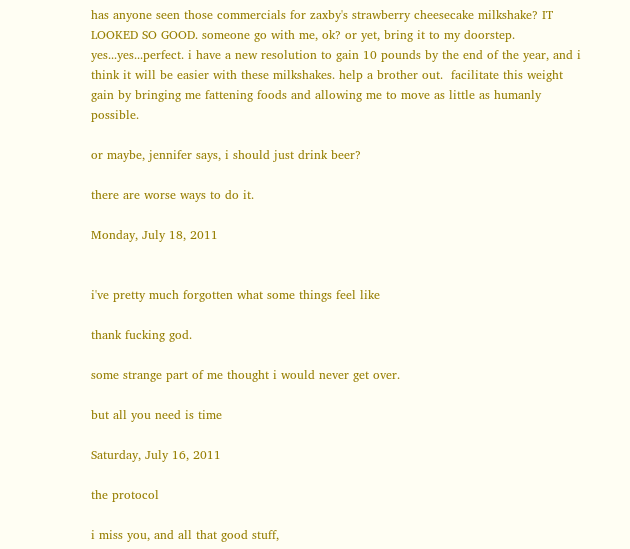has anyone seen those commercials for zaxby's strawberry cheesecake milkshake? IT LOOKED SO GOOD. someone go with me, ok? or yet, bring it to my doorstep. yes...yes...perfect. i have a new resolution to gain 10 pounds by the end of the year, and i think it will be easier with these milkshakes. help a brother out.  facilitate this weight gain by bringing me fattening foods and allowing me to move as little as humanly possible.

or maybe, jennifer says, i should just drink beer?

there are worse ways to do it.

Monday, July 18, 2011


i've pretty much forgotten what some things feel like

thank fucking god.

some strange part of me thought i would never get over.

but all you need is time

Saturday, July 16, 2011

the protocol

i miss you, and all that good stuff,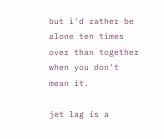but i'd rather be alone ten times over than together when you don't mean it.

jet lag is a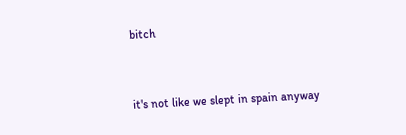bitch


it's not like we slept in spain anyway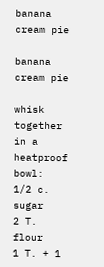banana cream pie

banana cream pie

whisk together in a heatproof bowl:
1/2 c. sugar
2 T. flour
1 T. + 1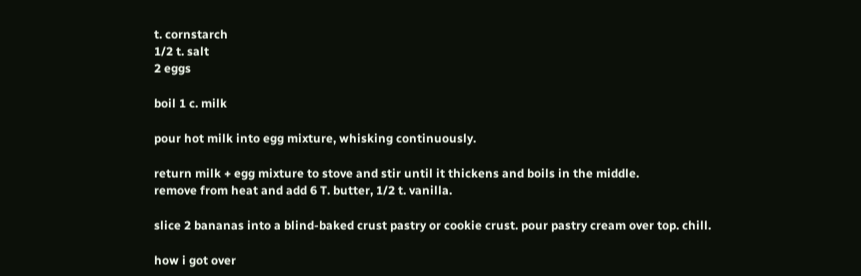t. cornstarch
1/2 t. salt
2 eggs

boil 1 c. milk

pour hot milk into egg mixture, whisking continuously.

return milk + egg mixture to stove and stir until it thickens and boils in the middle.
remove from heat and add 6 T. butter, 1/2 t. vanilla.

slice 2 bananas into a blind-baked crust pastry or cookie crust. pour pastry cream over top. chill.

how i got over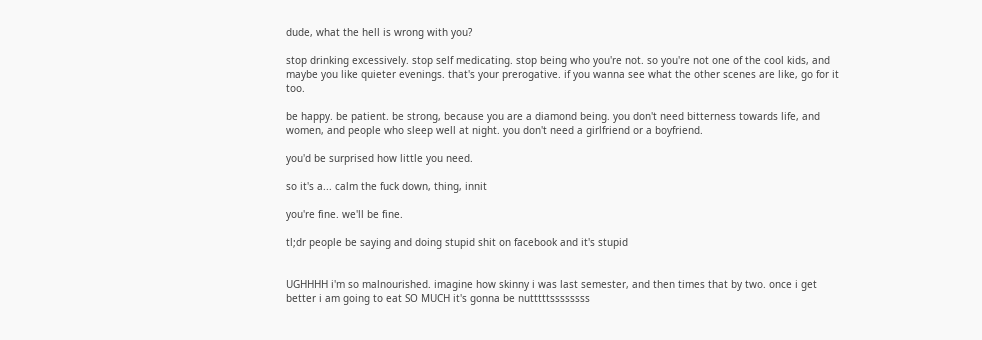dude, what the hell is wrong with you?

stop drinking excessively. stop self medicating. stop being who you're not. so you're not one of the cool kids, and maybe you like quieter evenings. that's your prerogative. if you wanna see what the other scenes are like, go for it too.

be happy. be patient. be strong, because you are a diamond being. you don't need bitterness towards life, and women, and people who sleep well at night. you don't need a girlfriend or a boyfriend.

you'd be surprised how little you need.

so it's a... calm the fuck down, thing, innit

you're fine. we'll be fine.

tl;dr people be saying and doing stupid shit on facebook and it's stupid


UGHHHH i'm so malnourished. imagine how skinny i was last semester, and then times that by two. once i get better i am going to eat SO MUCH it's gonna be nutttttssssssss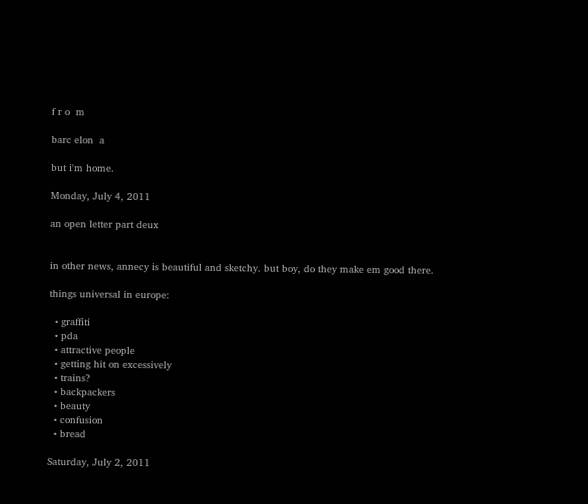f r o  m

barc elon  a

but i'm home.

Monday, July 4, 2011

an open letter part deux


in other news, annecy is beautiful and sketchy. but boy, do they make em good there.

things universal in europe:

  • graffiti
  • pda
  • attractive people
  • getting hit on excessively
  • trains?
  • backpackers
  • beauty
  • confusion
  • bread

Saturday, July 2, 2011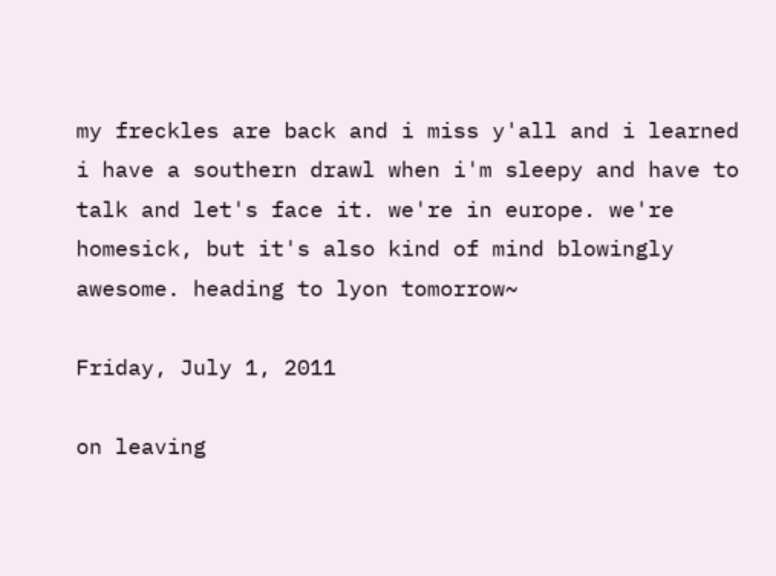my freckles are back and i miss y'all and i learned i have a southern drawl when i'm sleepy and have to talk and let's face it. we're in europe. we're homesick, but it's also kind of mind blowingly awesome. heading to lyon tomorrow~

Friday, July 1, 2011

on leaving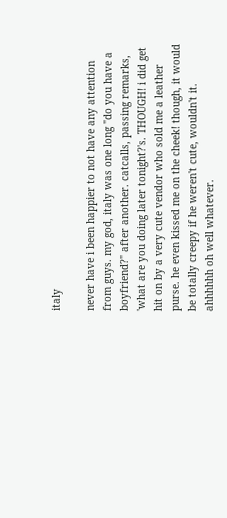italy

never have i been happier to not have any attention from guys. my god, italy was one long "do you have a boyfriend?" after another. catcalls, passing remarks, 'what are you doing later tonight?'s. THOUGH! i did get hit on by a very cute vendor who sold me a leather purse. he even kissed me on the cheek! though, it would be totally creepy if he weren't cute, wouldn't it. ahhhhhh oh well whatever.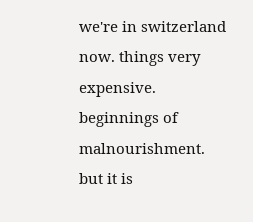we're in switzerland now. things very expensive. beginnings of malnourishment. but it is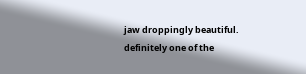jaw droppingly beautiful. definitely one of the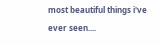most beautiful things i've ever seen....